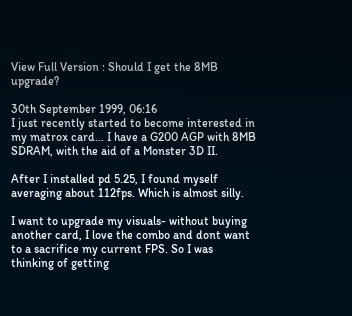View Full Version : Should I get the 8MB upgrade?

30th September 1999, 06:16
I just recently started to become interested in my matrox card... I have a G200 AGP with 8MB SDRAM, with the aid of a Monster 3D II.

After I installed pd 5.25, I found myself averaging about 112fps. Which is almost silly.

I want to upgrade my visuals- without buying another card, I love the combo and dont want to a sacrifice my current FPS. So I was thinking of getting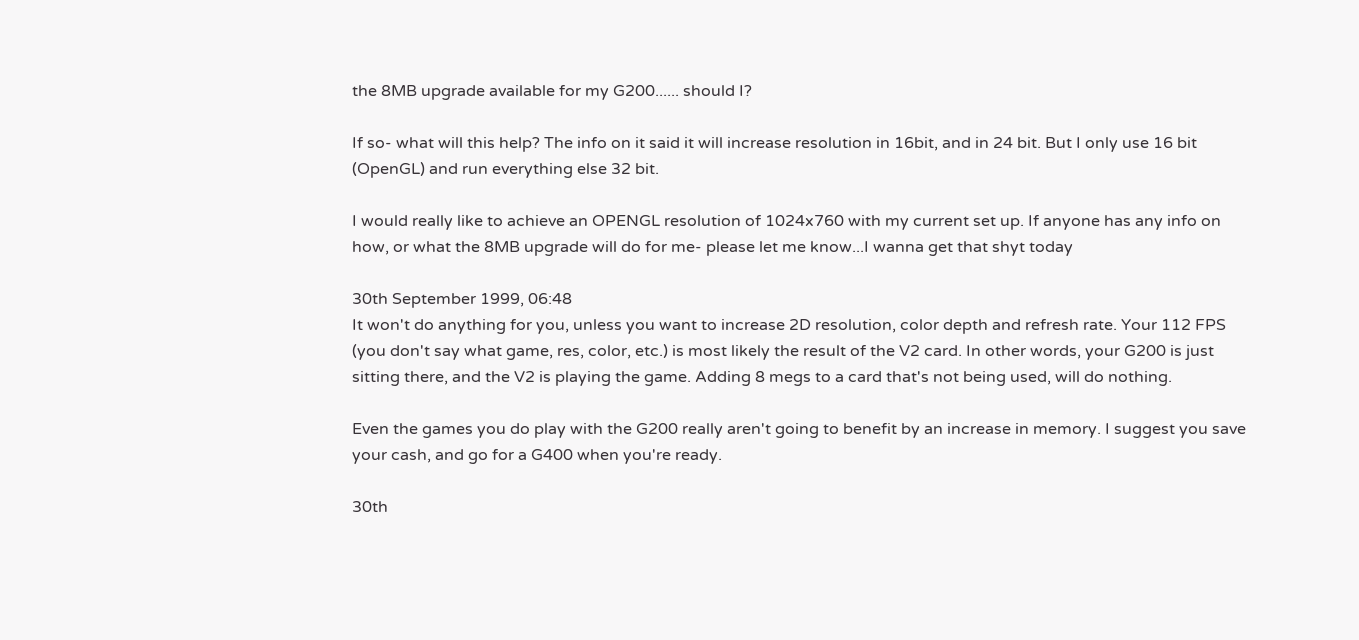the 8MB upgrade available for my G200...... should I?

If so- what will this help? The info on it said it will increase resolution in 16bit, and in 24 bit. But I only use 16 bit (OpenGL) and run everything else 32 bit.

I would really like to achieve an OPENGL resolution of 1024x760 with my current set up. If anyone has any info on how, or what the 8MB upgrade will do for me- please let me know...I wanna get that shyt today

30th September 1999, 06:48
It won't do anything for you, unless you want to increase 2D resolution, color depth and refresh rate. Your 112 FPS (you don't say what game, res, color, etc.) is most likely the result of the V2 card. In other words, your G200 is just sitting there, and the V2 is playing the game. Adding 8 megs to a card that's not being used, will do nothing.

Even the games you do play with the G200 really aren't going to benefit by an increase in memory. I suggest you save your cash, and go for a G400 when you're ready.

30th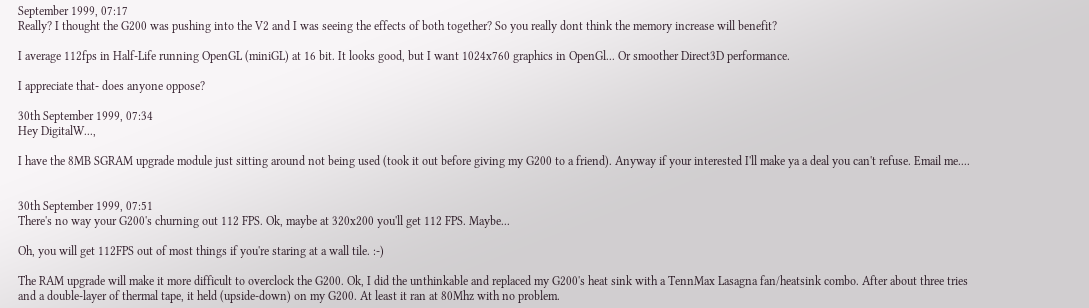September 1999, 07:17
Really? I thought the G200 was pushing into the V2 and I was seeing the effects of both together? So you really dont think the memory increase will benefit?

I average 112fps in Half-Life running OpenGL (miniGL) at 16 bit. It looks good, but I want 1024x760 graphics in OpenGl... Or smoother Direct3D performance.

I appreciate that- does anyone oppose?

30th September 1999, 07:34
Hey DigitalW...,

I have the 8MB SGRAM upgrade module just sitting around not being used (took it out before giving my G200 to a friend). Anyway if your interested I'll make ya a deal you can't refuse. Email me....


30th September 1999, 07:51
There's no way your G200's churning out 112 FPS. Ok, maybe at 320x200 you'll get 112 FPS. Maybe...

Oh, you will get 112FPS out of most things if you're staring at a wall tile. :-)

The RAM upgrade will make it more difficult to overclock the G200. Ok, I did the unthinkable and replaced my G200's heat sink with a TennMax Lasagna fan/heatsink combo. After about three tries and a double-layer of thermal tape, it held (upside-down) on my G200. At least it ran at 80Mhz with no problem.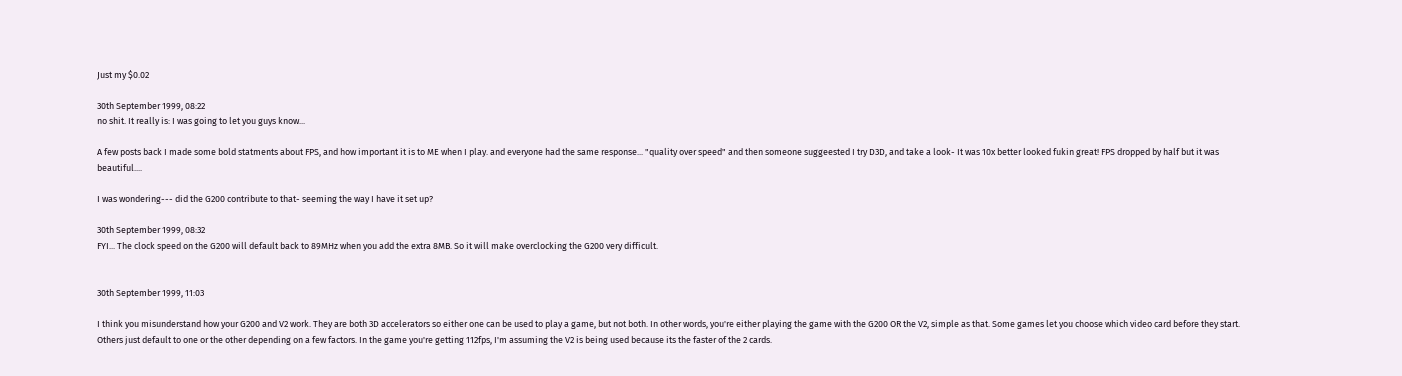Just my $0.02

30th September 1999, 08:22
no shit. It really is: I was going to let you guys know...

A few posts back I made some bold statments about FPS, and how important it is to ME when I play. and everyone had the same response... "quality over speed" and then someone suggeested I try D3D, and take a look- It was 10x better looked fukin great! FPS dropped by half but it was beautiful....

I was wondering--- did the G200 contribute to that- seeming the way I have it set up?

30th September 1999, 08:32
FYI... The clock speed on the G200 will default back to 89MHz when you add the extra 8MB. So it will make overclocking the G200 very difficult.


30th September 1999, 11:03

I think you misunderstand how your G200 and V2 work. They are both 3D accelerators so either one can be used to play a game, but not both. In other words, you're either playing the game with the G200 OR the V2, simple as that. Some games let you choose which video card before they start. Others just default to one or the other depending on a few factors. In the game you're getting 112fps, I'm assuming the V2 is being used because its the faster of the 2 cards.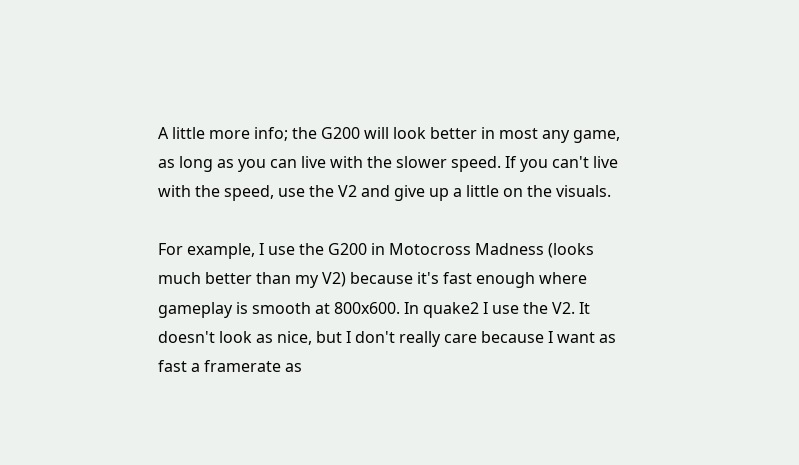A little more info; the G200 will look better in most any game, as long as you can live with the slower speed. If you can't live with the speed, use the V2 and give up a little on the visuals.

For example, I use the G200 in Motocross Madness (looks much better than my V2) because it's fast enough where gameplay is smooth at 800x600. In quake2 I use the V2. It doesn't look as nice, but I don't really care because I want as fast a framerate as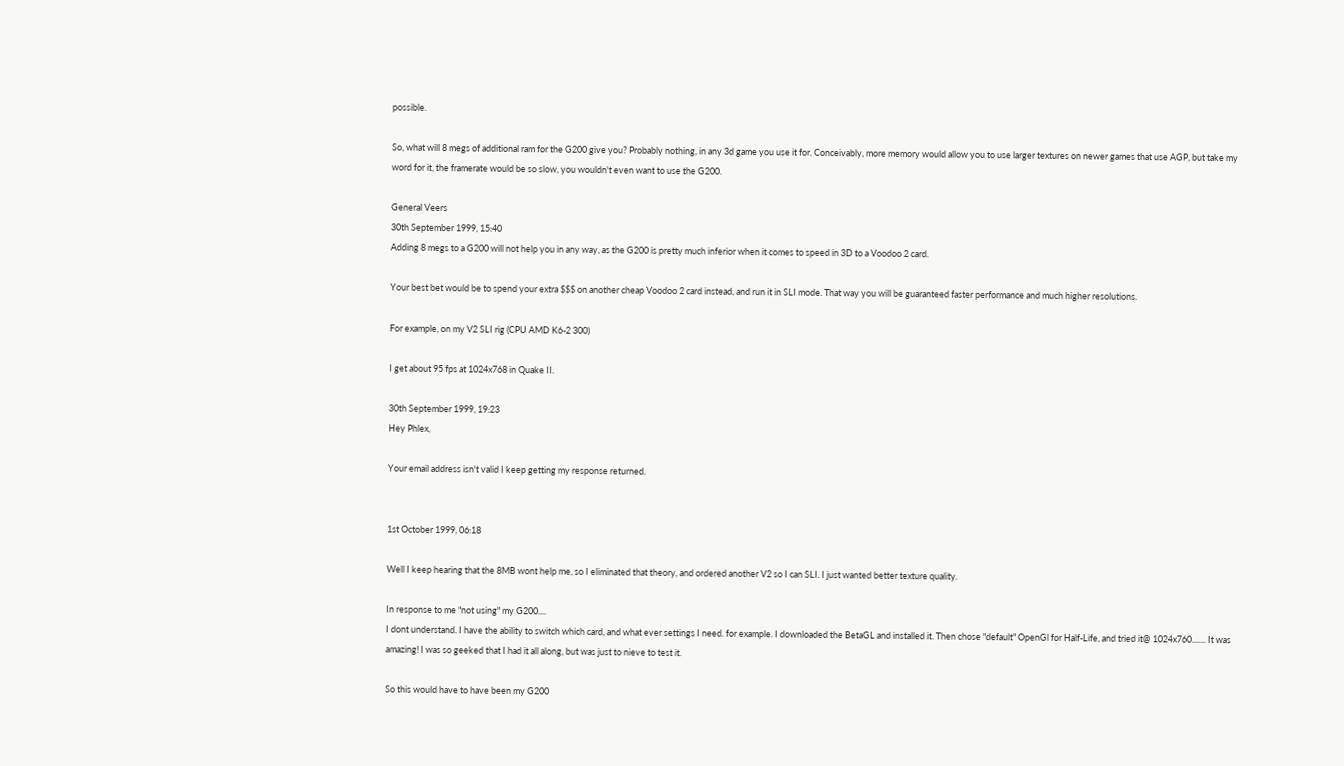possible.

So, what will 8 megs of additional ram for the G200 give you? Probably nothing, in any 3d game you use it for. Conceivably, more memory would allow you to use larger textures on newer games that use AGP, but take my word for it, the framerate would be so slow, you wouldn't even want to use the G200.

General Veers
30th September 1999, 15:40
Adding 8 megs to a G200 will not help you in any way, as the G200 is pretty much inferior when it comes to speed in 3D to a Voodoo 2 card.

Your best bet would be to spend your extra $$$ on another cheap Voodoo 2 card instead, and run it in SLI mode. That way you will be guaranteed faster performance and much higher resolutions.

For example, on my V2 SLI rig (CPU AMD K6-2 300)

I get about 95 fps at 1024x768 in Quake II.

30th September 1999, 19:23
Hey Phlex,

Your email address isn't valid I keep getting my response returned.


1st October 1999, 06:18

Well I keep hearing that the 8MB wont help me, so I eliminated that theory, and ordered another V2 so I can SLI. I just wanted better texture quality.

In response to me "not using" my G200....
I dont understand. I have the ability to switch which card, and what ever settings I need. for example. I downloaded the BetaGL and installed it. Then chose "default" OpenGl for Half-Life, and tried it@ 1024x760....... It was amazing! I was so geeked that I had it all along, but was just to nieve to test it.

So this would have to have been my G200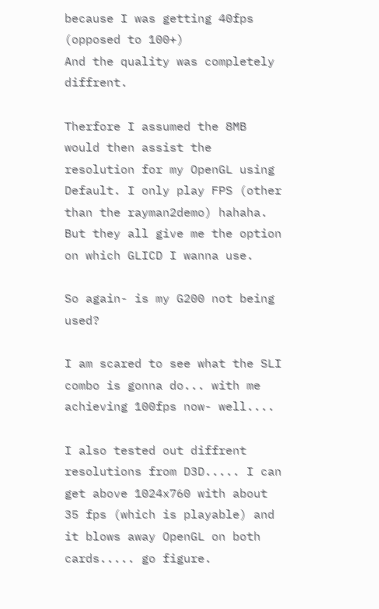because I was getting 40fps (opposed to 100+)
And the quality was completely diffrent.

Therfore I assumed the 8MB would then assist the resolution for my OpenGL using Default. I only play FPS (other than the rayman2demo) hahaha. But they all give me the option on which GLICD I wanna use.

So again- is my G200 not being used?

I am scared to see what the SLI combo is gonna do... with me achieving 100fps now- well....

I also tested out diffrent resolutions from D3D..... I can get above 1024x760 with about 35 fps (which is playable) and it blows away OpenGL on both cards..... go figure.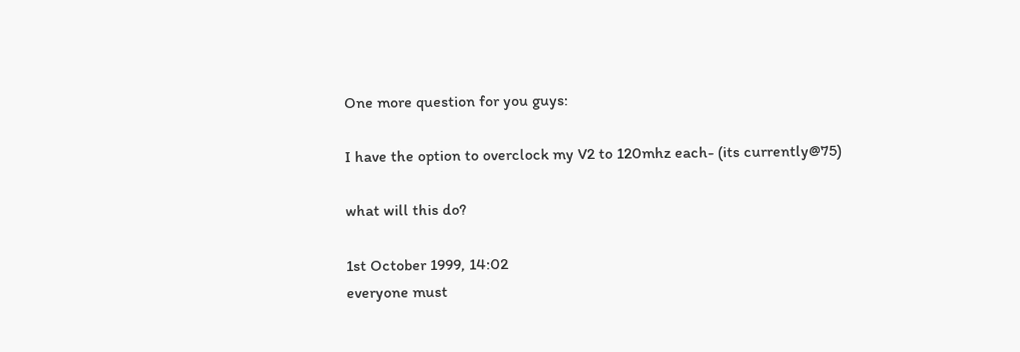One more question for you guys:

I have the option to overclock my V2 to 120mhz each- (its currently@75)

what will this do?

1st October 1999, 14:02
everyone must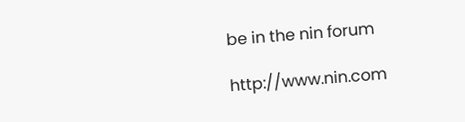be in the nin forum

http://www.nin.com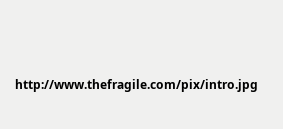http://www.thefragile.com/pix/intro.jpg